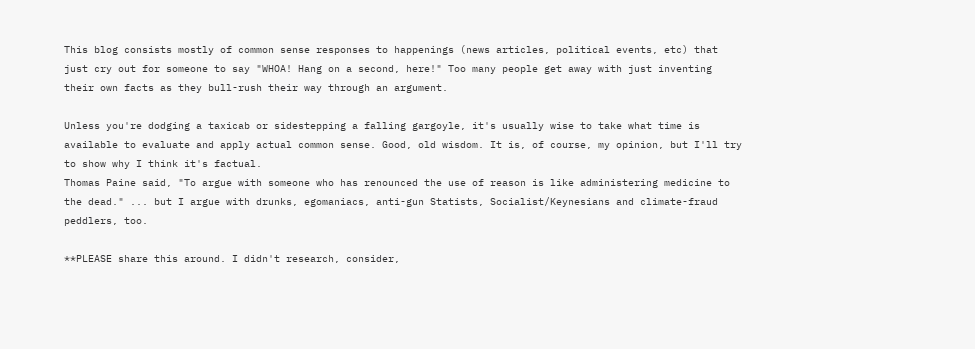This blog consists mostly of common sense responses to happenings (news articles, political events, etc) that just cry out for someone to say "WHOA! Hang on a second, here!" Too many people get away with just inventing their own facts as they bull-rush their way through an argument.

Unless you're dodging a taxicab or sidestepping a falling gargoyle, it's usually wise to take what time is available to evaluate and apply actual common sense. Good, old wisdom. It is, of course, my opinion, but I'll try to show why I think it's factual.
Thomas Paine said, "To argue with someone who has renounced the use of reason is like administering medicine to the dead." ... but I argue with drunks, egomaniacs, anti-gun Statists, Socialist/Keynesians and climate-fraud peddlers, too.

**PLEASE share this around. I didn't research, consider,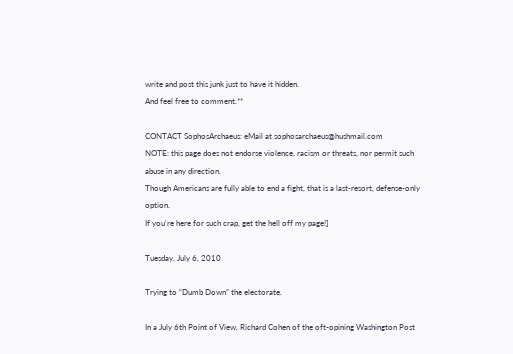write and post this junk just to have it hidden.
And feel free to comment.**

CONTACT SophosArchaeus: eMail at sophosarchaeus@hushmail.com
NOTE: this page does not endorse violence, racism or threats, nor permit such abuse in any direction.
Though Americans are fully able to end a fight, that is a last-resort, defense-only option.
If you're here for such crap, get the hell off my page!]

Tuesday, July 6, 2010

Trying to “Dumb Down” the electorate.

In a July 6th Point of View, Richard Cohen of the oft-opining Washington Post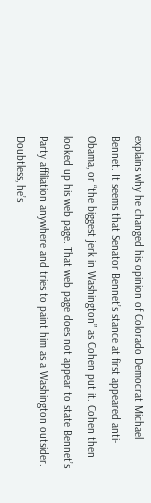explains why he changed his opinion of Colorado Democrat Michael Bennet. It seems that Senator Bennet’s stance at first appeared anti-Obama, or “the biggest jerk in Washington” as Cohen put it. Cohen then looked up his web page. That web page does not appear to state Bennet’s Party affiliation anywhere and tries to paint him as a Washington outsider. Doubtless, he’s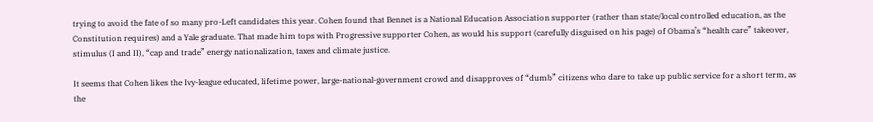trying to avoid the fate of so many pro-Left candidates this year. Cohen found that Bennet is a National Education Association supporter (rather than state/local controlled education, as the Constitution requires) and a Yale graduate. That made him tops with Progressive supporter Cohen, as would his support (carefully disguised on his page) of Obama’s “health care” takeover, stimulus (I and II), “cap and trade” energy nationalization, taxes and climate justice.

It seems that Cohen likes the Ivy-league educated, lifetime power, large-national-government crowd and disapproves of “dumb” citizens who dare to take up public service for a short term, as the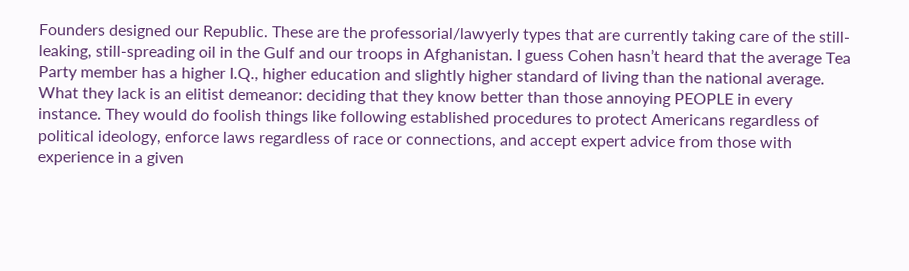Founders designed our Republic. These are the professorial/lawyerly types that are currently taking care of the still-leaking, still-spreading oil in the Gulf and our troops in Afghanistan. I guess Cohen hasn’t heard that the average Tea Party member has a higher I.Q., higher education and slightly higher standard of living than the national average. What they lack is an elitist demeanor: deciding that they know better than those annoying PEOPLE in every instance. They would do foolish things like following established procedures to protect Americans regardless of political ideology, enforce laws regardless of race or connections, and accept expert advice from those with experience in a given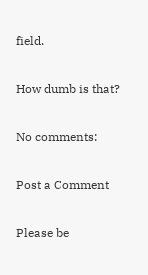field.

How dumb is that?

No comments:

Post a Comment

Please be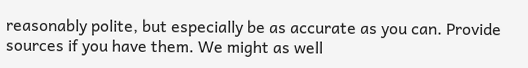reasonably polite, but especially be as accurate as you can. Provide sources if you have them. We might as well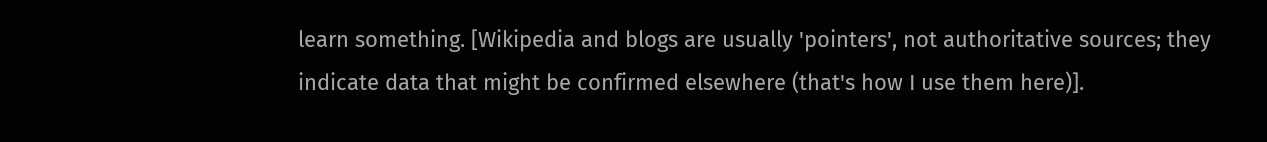learn something. [Wikipedia and blogs are usually 'pointers', not authoritative sources; they indicate data that might be confirmed elsewhere (that's how I use them here)].